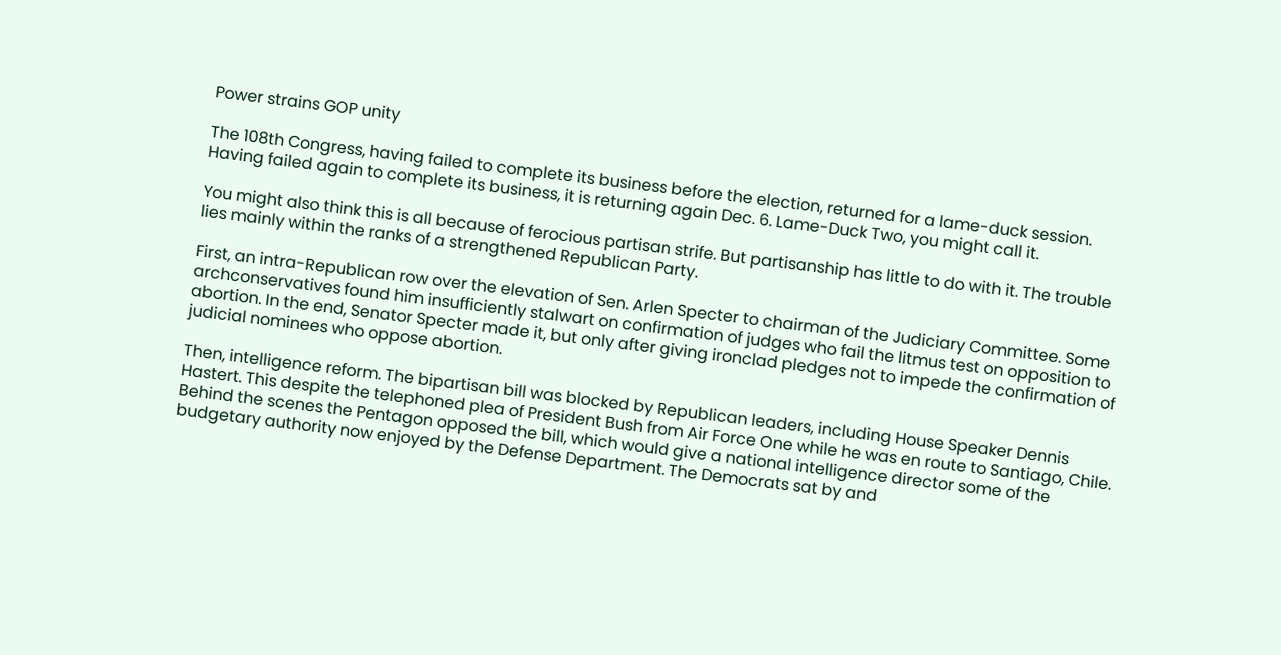Power strains GOP unity

The 108th Congress, having failed to complete its business before the election, returned for a lame-duck session. Having failed again to complete its business, it is returning again Dec. 6. Lame-Duck Two, you might call it.

You might also think this is all because of ferocious partisan strife. But partisanship has little to do with it. The trouble lies mainly within the ranks of a strengthened Republican Party.

First, an intra-Republican row over the elevation of Sen. Arlen Specter to chairman of the Judiciary Committee. Some archconservatives found him insufficiently stalwart on confirmation of judges who fail the litmus test on opposition to abortion. In the end, Senator Specter made it, but only after giving ironclad pledges not to impede the confirmation of judicial nominees who oppose abortion.

Then, intelligence reform. The bipartisan bill was blocked by Republican leaders, including House Speaker Dennis Hastert. This despite the telephoned plea of President Bush from Air Force One while he was en route to Santiago, Chile. Behind the scenes the Pentagon opposed the bill, which would give a national intelligence director some of the budgetary authority now enjoyed by the Defense Department. The Democrats sat by and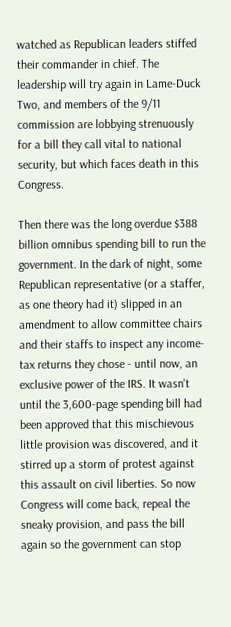watched as Republican leaders stiffed their commander in chief. The leadership will try again in Lame-Duck Two, and members of the 9/11 commission are lobbying strenuously for a bill they call vital to national security, but which faces death in this Congress.

Then there was the long overdue $388 billion omnibus spending bill to run the government. In the dark of night, some Republican representative (or a staffer, as one theory had it) slipped in an amendment to allow committee chairs and their staffs to inspect any income-tax returns they chose - until now, an exclusive power of the IRS. It wasn't until the 3,600-page spending bill had been approved that this mischievous little provision was discovered, and it stirred up a storm of protest against this assault on civil liberties. So now Congress will come back, repeal the sneaky provision, and pass the bill again so the government can stop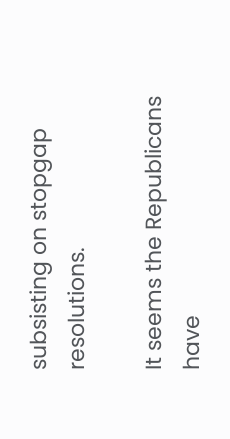subsisting on stopgap resolutions.

It seems the Republicans have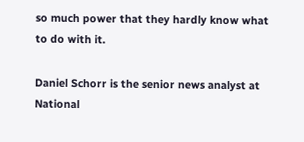so much power that they hardly know what to do with it.

Daniel Schorr is the senior news analyst at National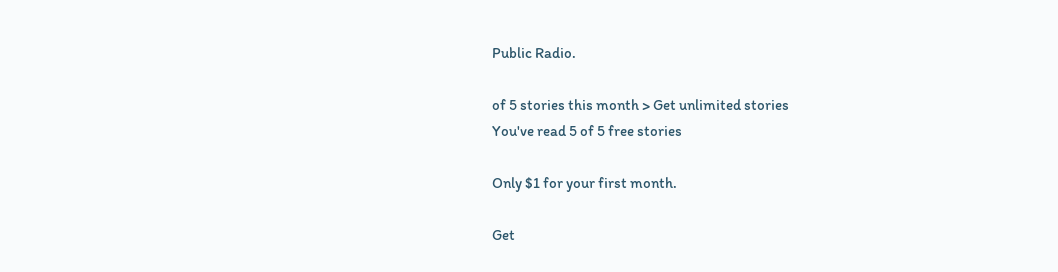Public Radio.

of 5 stories this month > Get unlimited stories
You've read 5 of 5 free stories

Only $1 for your first month.

Get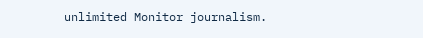unlimited Monitor journalism.